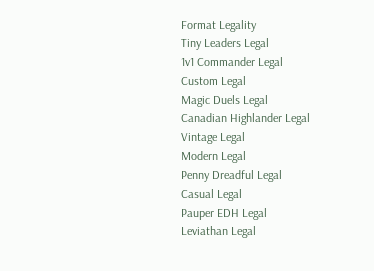Format Legality
Tiny Leaders Legal
1v1 Commander Legal
Custom Legal
Magic Duels Legal
Canadian Highlander Legal
Vintage Legal
Modern Legal
Penny Dreadful Legal
Casual Legal
Pauper EDH Legal
Leviathan Legal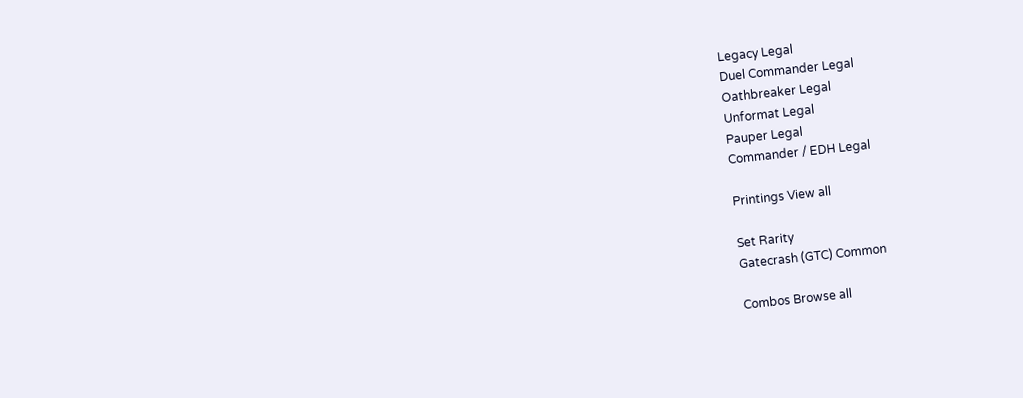Legacy Legal
Duel Commander Legal
Oathbreaker Legal
Unformat Legal
Pauper Legal
Commander / EDH Legal

Printings View all

Set Rarity
Gatecrash (GTC) Common

Combos Browse all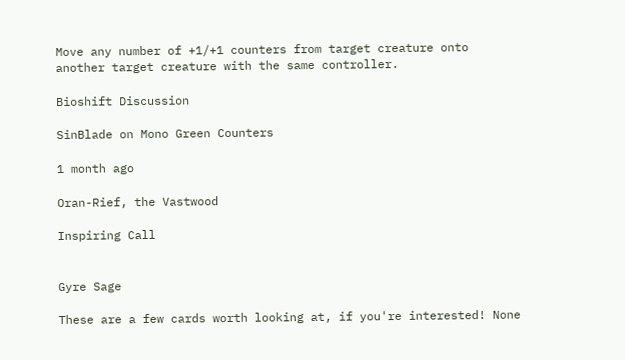Move any number of +1/+1 counters from target creature onto another target creature with the same controller.

Bioshift Discussion

SinBlade on Mono Green Counters

1 month ago

Oran-Rief, the Vastwood

Inspiring Call


Gyre Sage

These are a few cards worth looking at, if you're interested! None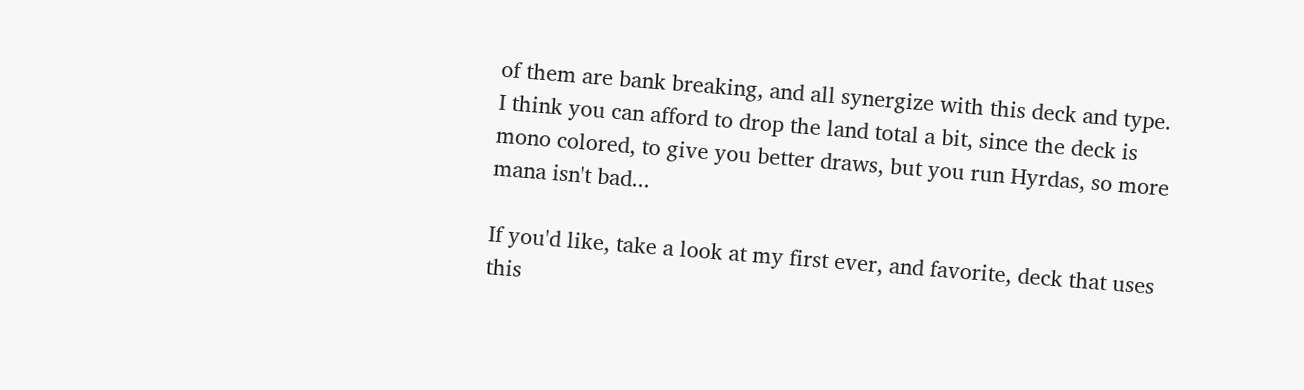of them are bank breaking, and all synergize with this deck and type. I think you can afford to drop the land total a bit, since the deck is mono colored, to give you better draws, but you run Hyrdas, so more mana isn't bad...

If you'd like, take a look at my first ever, and favorite, deck that uses this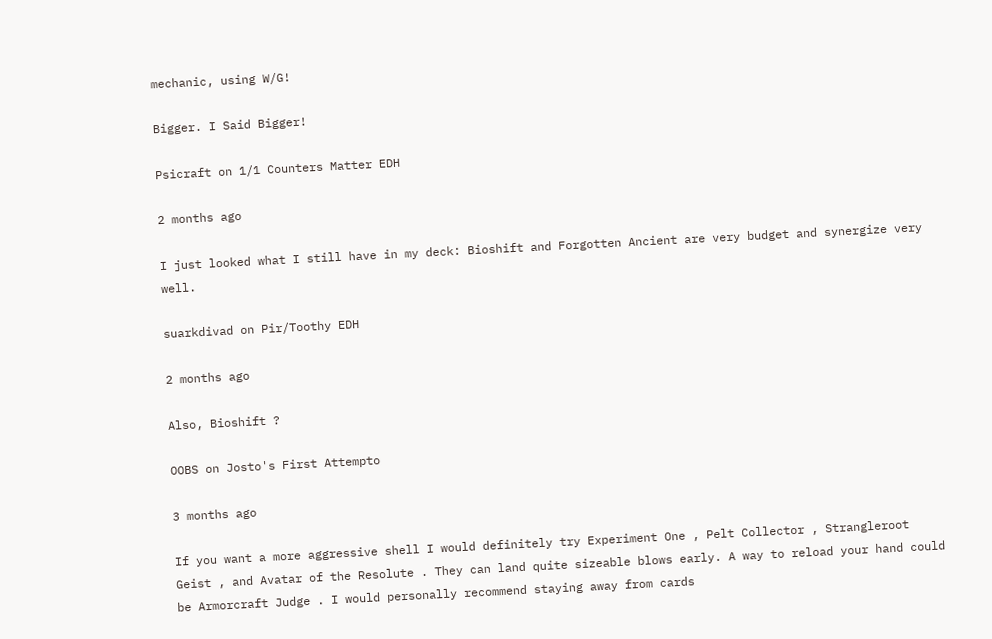mechanic, using W/G!

Bigger. I Said Bigger!

Psicraft on 1/1 Counters Matter EDH

2 months ago

I just looked what I still have in my deck: Bioshift and Forgotten Ancient are very budget and synergize very well.

suarkdivad on Pir/Toothy EDH

2 months ago

Also, Bioshift ?

OOBS on Josto's First Attempto

3 months ago

If you want a more aggressive shell I would definitely try Experiment One , Pelt Collector , Strangleroot Geist , and Avatar of the Resolute . They can land quite sizeable blows early. A way to reload your hand could be Armorcraft Judge . I would personally recommend staying away from cards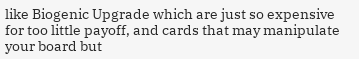like Biogenic Upgrade which are just so expensive for too little payoff, and cards that may manipulate your board but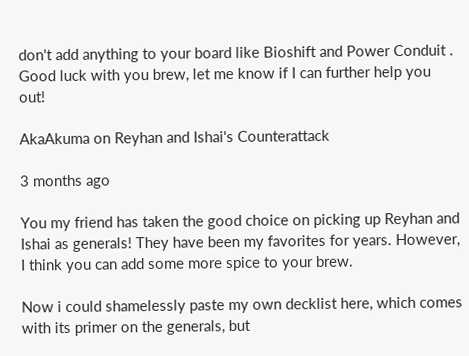don't add anything to your board like Bioshift and Power Conduit . Good luck with you brew, let me know if I can further help you out!

AkaAkuma on Reyhan and Ishai's Counterattack

3 months ago

You my friend has taken the good choice on picking up Reyhan and Ishai as generals! They have been my favorites for years. However, I think you can add some more spice to your brew.

Now i could shamelessly paste my own decklist here, which comes with its primer on the generals, but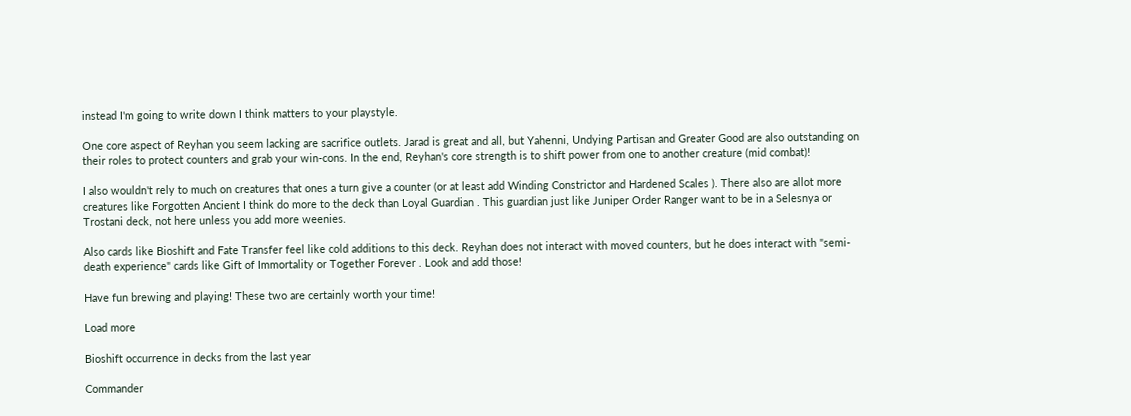instead I'm going to write down I think matters to your playstyle.

One core aspect of Reyhan you seem lacking are sacrifice outlets. Jarad is great and all, but Yahenni, Undying Partisan and Greater Good are also outstanding on their roles to protect counters and grab your win-cons. In the end, Reyhan's core strength is to shift power from one to another creature (mid combat)!

I also wouldn't rely to much on creatures that ones a turn give a counter (or at least add Winding Constrictor and Hardened Scales ). There also are allot more creatures like Forgotten Ancient I think do more to the deck than Loyal Guardian . This guardian just like Juniper Order Ranger want to be in a Selesnya or Trostani deck, not here unless you add more weenies.

Also cards like Bioshift and Fate Transfer feel like cold additions to this deck. Reyhan does not interact with moved counters, but he does interact with "semi-death experience" cards like Gift of Immortality or Together Forever . Look and add those!

Have fun brewing and playing! These two are certainly worth your time!

Load more

Bioshift occurrence in decks from the last year

Commander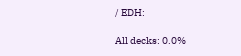/ EDH:

All decks: 0.0%